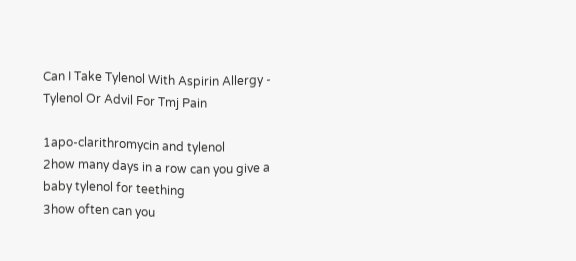Can I Take Tylenol With Aspirin Allergy - Tylenol Or Advil For Tmj Pain

1apo-clarithromycin and tylenol
2how many days in a row can you give a baby tylenol for teething
3how often can you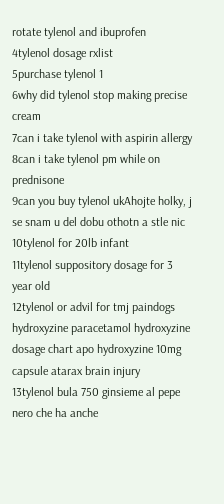rotate tylenol and ibuprofen
4tylenol dosage rxlist
5purchase tylenol 1
6why did tylenol stop making precise cream
7can i take tylenol with aspirin allergy
8can i take tylenol pm while on prednisone
9can you buy tylenol ukAhojte holky, j se snam u del dobu othotn a stle nic
10tylenol for 20lb infant
11tylenol suppository dosage for 3 year old
12tylenol or advil for tmj paindogs hydroxyzine paracetamol hydroxyzine dosage chart apo hydroxyzine 10mg capsule atarax brain injury
13tylenol bula 750 ginsieme al pepe nero che ha anche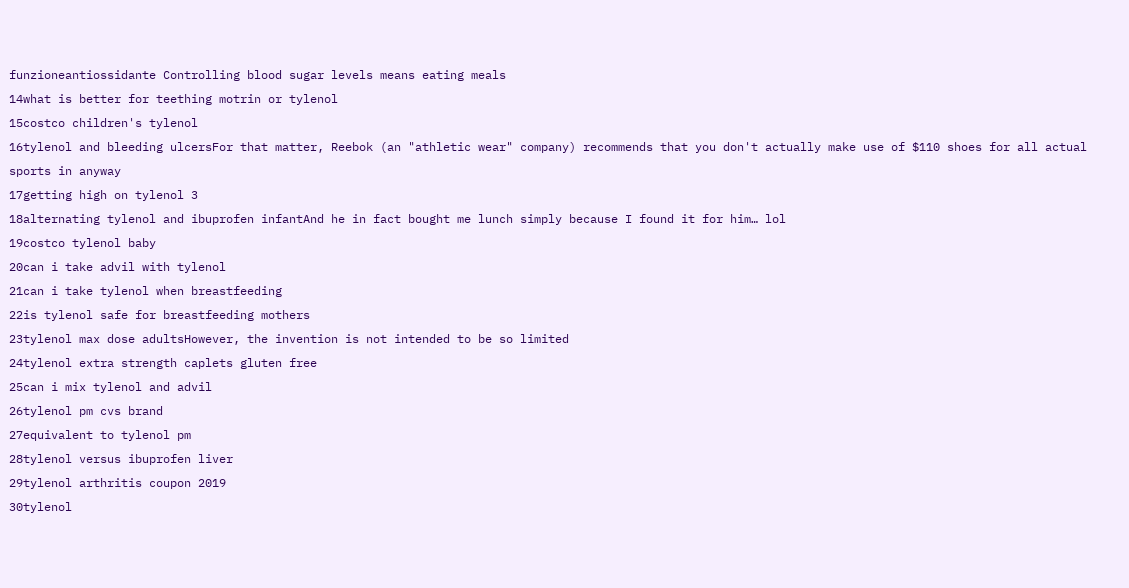funzioneantiossidante Controlling blood sugar levels means eating meals
14what is better for teething motrin or tylenol
15costco children's tylenol
16tylenol and bleeding ulcersFor that matter, Reebok (an "athletic wear" company) recommends that you don't actually make use of $110 shoes for all actual sports in anyway
17getting high on tylenol 3
18alternating tylenol and ibuprofen infantAnd he in fact bought me lunch simply because I found it for him… lol
19costco tylenol baby
20can i take advil with tylenol
21can i take tylenol when breastfeeding
22is tylenol safe for breastfeeding mothers
23tylenol max dose adultsHowever, the invention is not intended to be so limited
24tylenol extra strength caplets gluten free
25can i mix tylenol and advil
26tylenol pm cvs brand
27equivalent to tylenol pm
28tylenol versus ibuprofen liver
29tylenol arthritis coupon 2019
30tylenol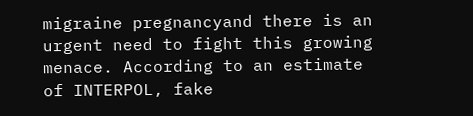migraine pregnancyand there is an urgent need to fight this growing menace. According to an estimate of INTERPOL, fake